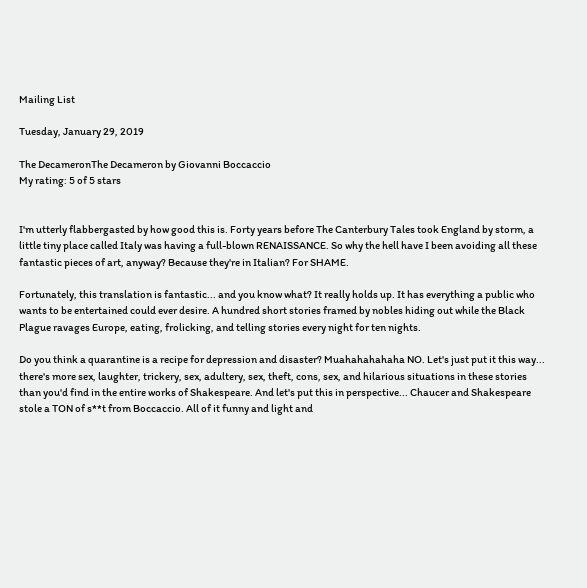Mailing List

Tuesday, January 29, 2019

The DecameronThe Decameron by Giovanni Boccaccio
My rating: 5 of 5 stars


I'm utterly flabbergasted by how good this is. Forty years before The Canterbury Tales took England by storm, a little tiny place called Italy was having a full-blown RENAISSANCE. So why the hell have I been avoiding all these fantastic pieces of art, anyway? Because they're in Italian? For SHAME.

Fortunately, this translation is fantastic... and you know what? It really holds up. It has everything a public who wants to be entertained could ever desire. A hundred short stories framed by nobles hiding out while the Black Plague ravages Europe, eating, frolicking, and telling stories every night for ten nights.

Do you think a quarantine is a recipe for depression and disaster? Muahahahahaha NO. Let's just put it this way... there's more sex, laughter, trickery, sex, adultery, sex, theft, cons, sex, and hilarious situations in these stories than you'd find in the entire works of Shakespeare. And let's put this in perspective... Chaucer and Shakespeare stole a TON of s**t from Boccaccio. All of it funny and light and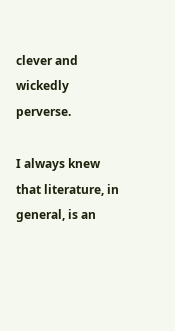clever and wickedly perverse.

I always knew that literature, in general, is an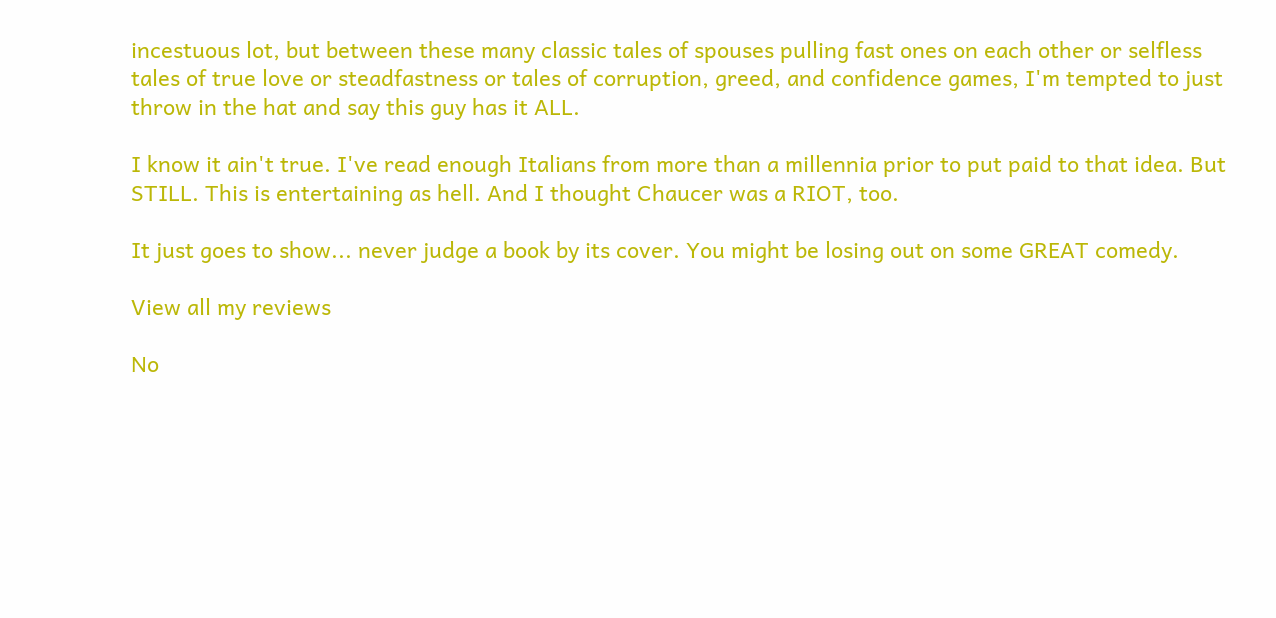incestuous lot, but between these many classic tales of spouses pulling fast ones on each other or selfless tales of true love or steadfastness or tales of corruption, greed, and confidence games, I'm tempted to just throw in the hat and say this guy has it ALL.

I know it ain't true. I've read enough Italians from more than a millennia prior to put paid to that idea. But STILL. This is entertaining as hell. And I thought Chaucer was a RIOT, too.

It just goes to show... never judge a book by its cover. You might be losing out on some GREAT comedy.

View all my reviews

No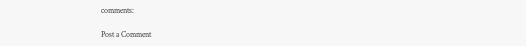comments:

Post a Comment